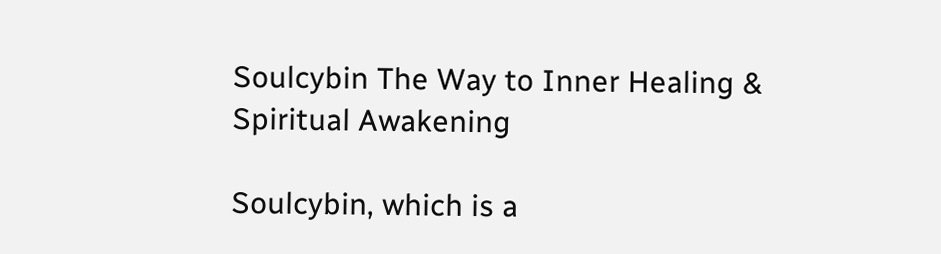Soulcybin The Way to Inner Healing & Spiritual Awakening

Soulcybin, which is a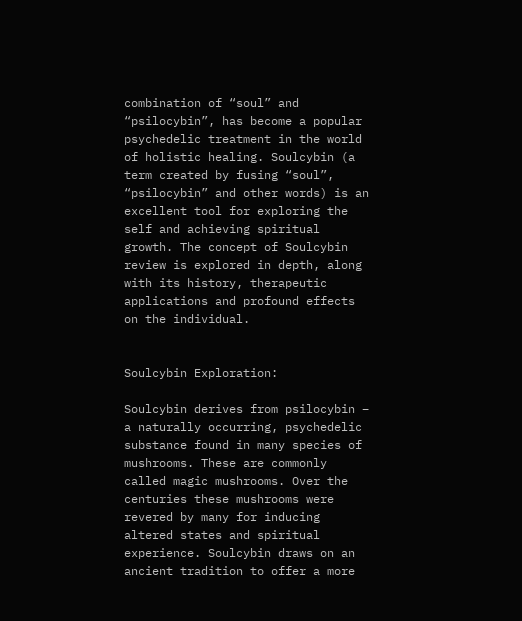combination of “soul” and “psilocybin”, has become a popular psychedelic treatment in the world of holistic healing. Soulcybin (a term created by fusing “soul”, “psilocybin” and other words) is an excellent tool for exploring the self and achieving spiritual growth. The concept of Soulcybin review is explored in depth, along with its history, therapeutic applications and profound effects on the individual.


Soulcybin Exploration:

Soulcybin derives from psilocybin – a naturally occurring, psychedelic substance found in many species of mushrooms. These are commonly called magic mushrooms. Over the centuries these mushrooms were revered by many for inducing altered states and spiritual experience. Soulcybin draws on an ancient tradition to offer a more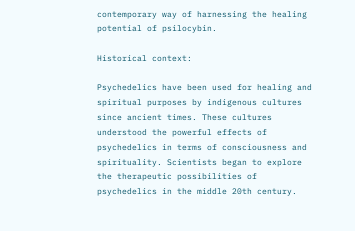contemporary way of harnessing the healing potential of psilocybin.

Historical context:

Psychedelics have been used for healing and spiritual purposes by indigenous cultures since ancient times. These cultures understood the powerful effects of psychedelics in terms of consciousness and spirituality. Scientists began to explore the therapeutic possibilities of psychedelics in the middle 20th century.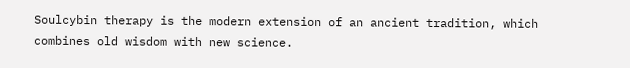Soulcybin therapy is the modern extension of an ancient tradition, which combines old wisdom with new science.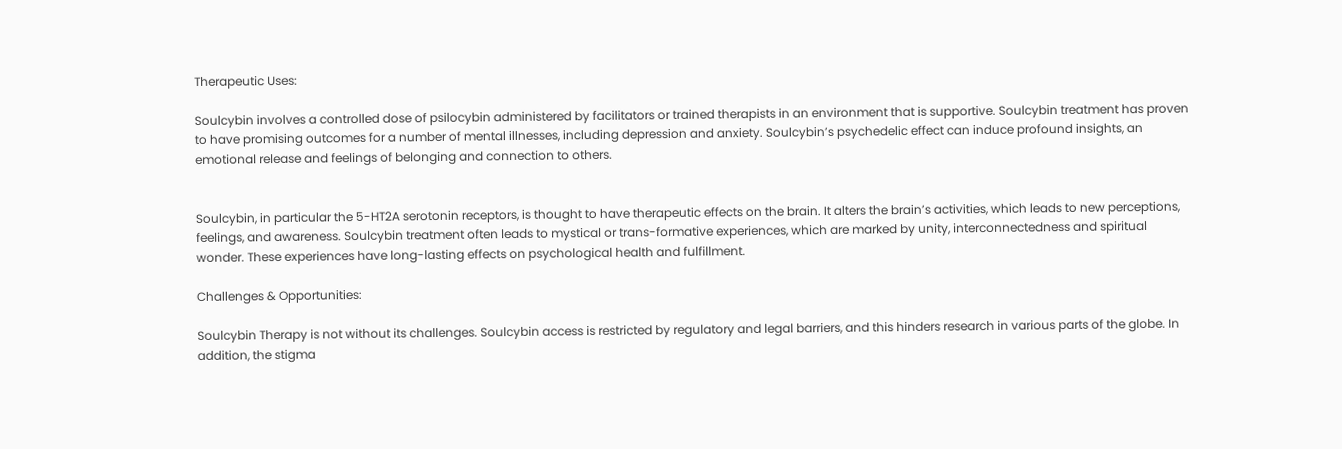Therapeutic Uses:

Soulcybin involves a controlled dose of psilocybin administered by facilitators or trained therapists in an environment that is supportive. Soulcybin treatment has proven to have promising outcomes for a number of mental illnesses, including depression and anxiety. Soulcybin’s psychedelic effect can induce profound insights, an emotional release and feelings of belonging and connection to others.


Soulcybin, in particular the 5-HT2A serotonin receptors, is thought to have therapeutic effects on the brain. It alters the brain’s activities, which leads to new perceptions, feelings, and awareness. Soulcybin treatment often leads to mystical or trans-formative experiences, which are marked by unity, interconnectedness and spiritual wonder. These experiences have long-lasting effects on psychological health and fulfillment.

Challenges & Opportunities:

Soulcybin Therapy is not without its challenges. Soulcybin access is restricted by regulatory and legal barriers, and this hinders research in various parts of the globe. In addition, the stigma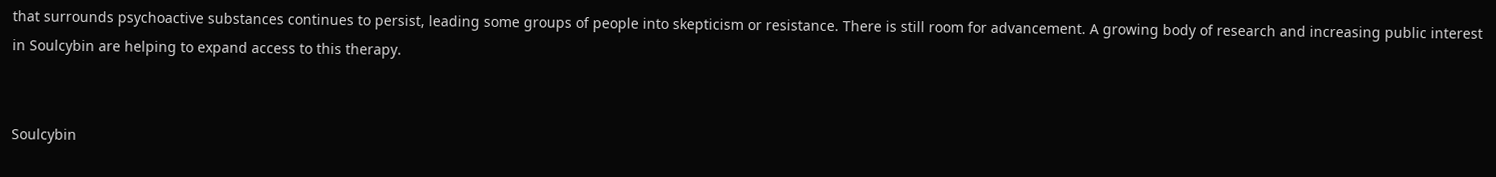that surrounds psychoactive substances continues to persist, leading some groups of people into skepticism or resistance. There is still room for advancement. A growing body of research and increasing public interest in Soulcybin are helping to expand access to this therapy.


Soulcybin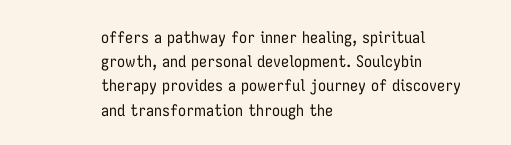offers a pathway for inner healing, spiritual growth, and personal development. Soulcybin therapy provides a powerful journey of discovery and transformation through the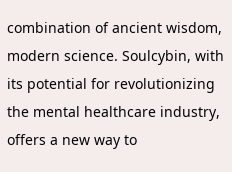combination of ancient wisdom, modern science. Soulcybin, with its potential for revolutionizing the mental healthcare industry, offers a new way to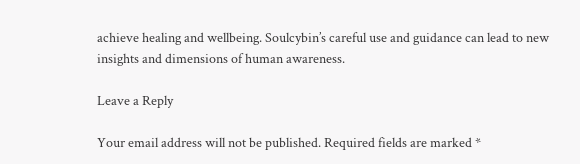achieve healing and wellbeing. Soulcybin’s careful use and guidance can lead to new insights and dimensions of human awareness.

Leave a Reply

Your email address will not be published. Required fields are marked *